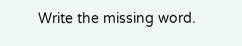Write the missing word.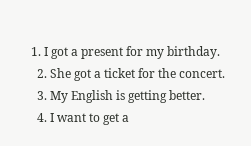1. I got a present for my birthday.
  2. She got a ticket for the concert.
  3. My English is getting better.
  4. I want to get a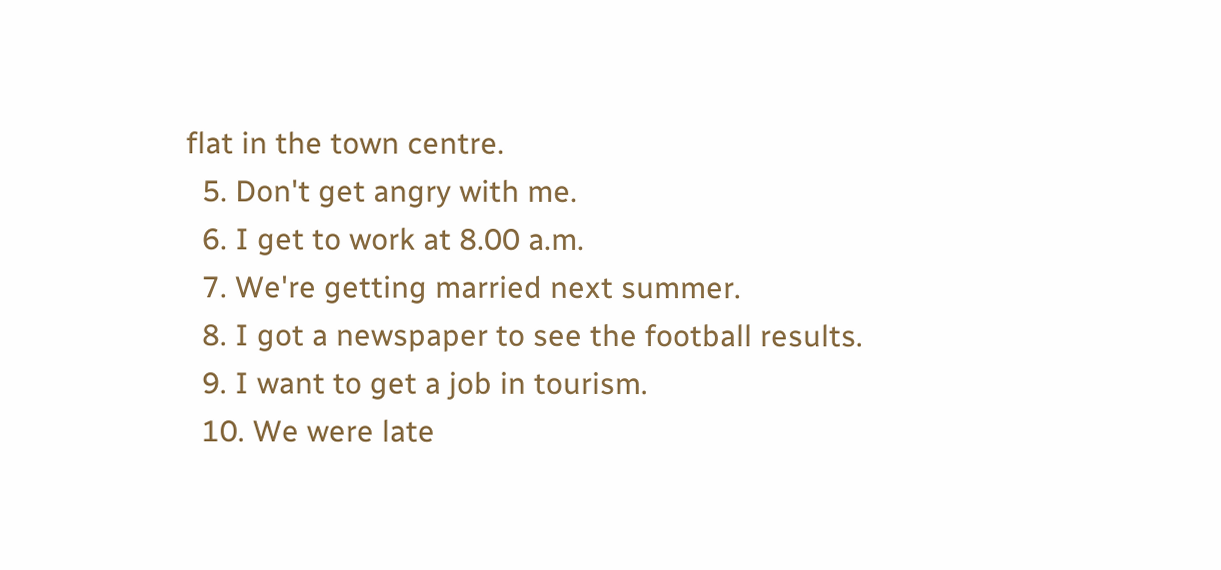flat in the town centre.
  5. Don't get angry with me.
  6. I get to work at 8.00 a.m.
  7. We're getting married next summer.
  8. I got a newspaper to see the football results.
  9. I want to get a job in tourism.
  10. We were late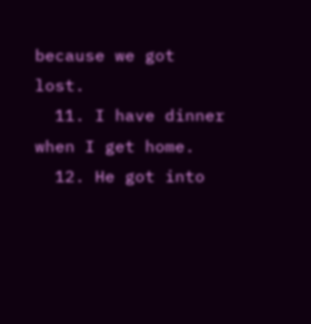because we got lost.
  11. I have dinner when I get home.
  12. He got into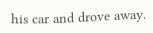his car and drove away.